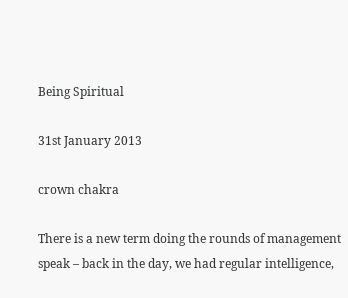Being Spiritual

31st January 2013

crown chakra

There is a new term doing the rounds of management speak – back in the day, we had regular intelligence,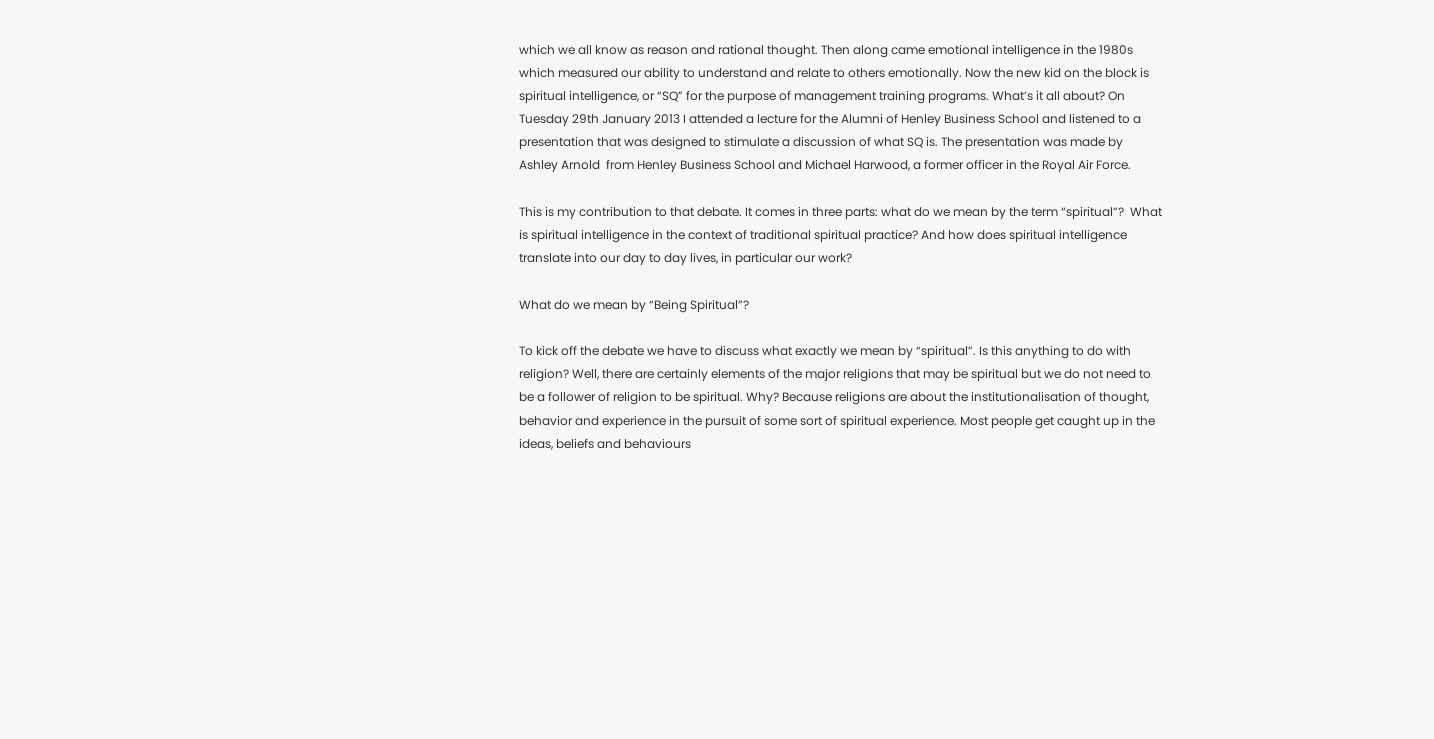which we all know as reason and rational thought. Then along came emotional intelligence in the 1980s which measured our ability to understand and relate to others emotionally. Now the new kid on the block is spiritual intelligence, or “SQ” for the purpose of management training programs. What’s it all about? On Tuesday 29th January 2013 I attended a lecture for the Alumni of Henley Business School and listened to a presentation that was designed to stimulate a discussion of what SQ is. The presentation was made by Ashley Arnold  from Henley Business School and Michael Harwood, a former officer in the Royal Air Force.

This is my contribution to that debate. It comes in three parts: what do we mean by the term “spiritual”?  What is spiritual intelligence in the context of traditional spiritual practice? And how does spiritual intelligence translate into our day to day lives, in particular our work?

What do we mean by “Being Spiritual”?

To kick off the debate we have to discuss what exactly we mean by “spiritual”. Is this anything to do with religion? Well, there are certainly elements of the major religions that may be spiritual but we do not need to be a follower of religion to be spiritual. Why? Because religions are about the institutionalisation of thought, behavior and experience in the pursuit of some sort of spiritual experience. Most people get caught up in the ideas, beliefs and behaviours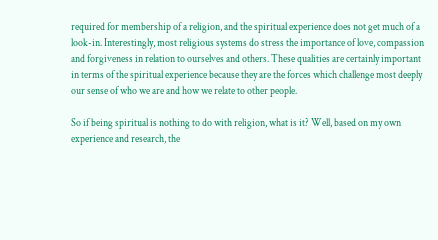required for membership of a religion, and the spiritual experience does not get much of a look-in. Interestingly, most religious systems do stress the importance of love, compassion and forgiveness in relation to ourselves and others. These qualities are certainly important in terms of the spiritual experience because they are the forces which challenge most deeply our sense of who we are and how we relate to other people.

So if being spiritual is nothing to do with religion, what is it? Well, based on my own experience and research, the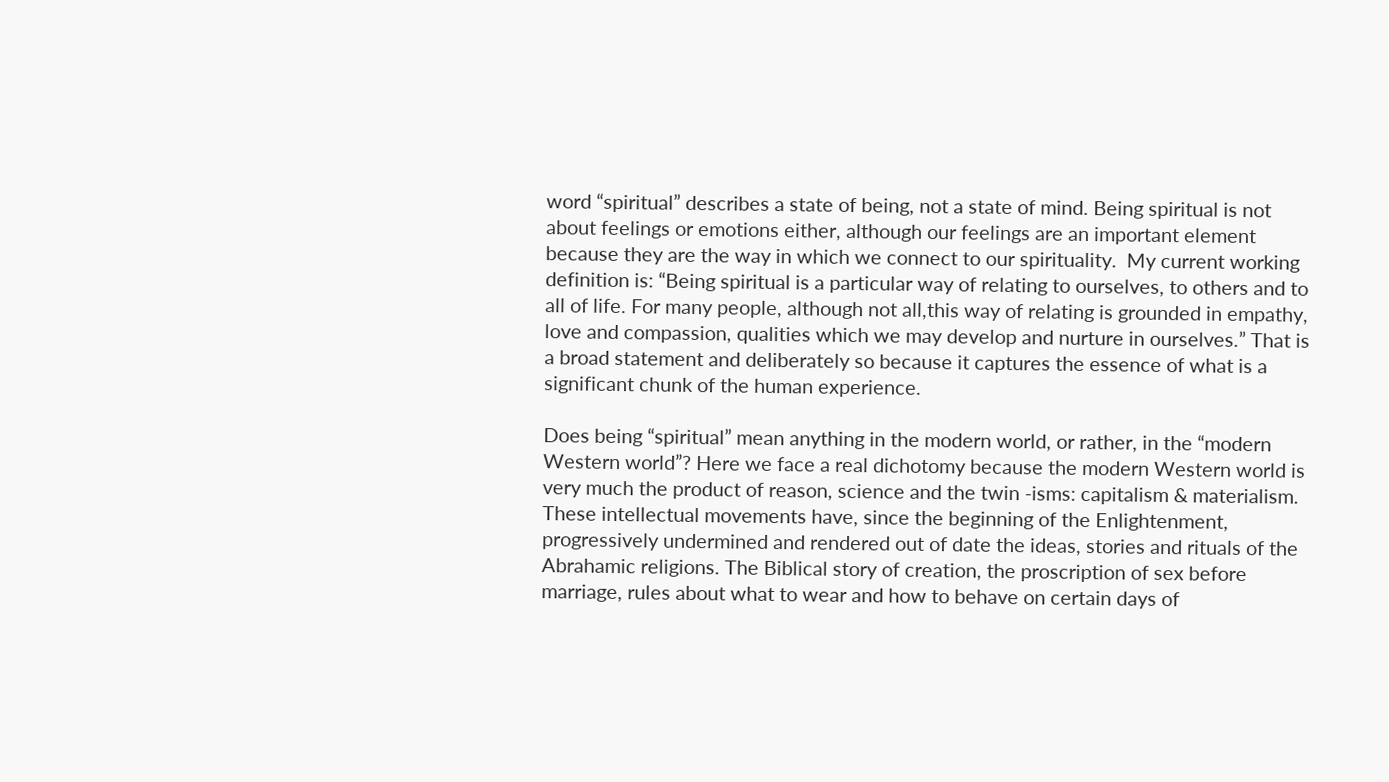word “spiritual” describes a state of being, not a state of mind. Being spiritual is not about feelings or emotions either, although our feelings are an important element because they are the way in which we connect to our spirituality.  My current working definition is: “Being spiritual is a particular way of relating to ourselves, to others and to all of life. For many people, although not all,this way of relating is grounded in empathy, love and compassion, qualities which we may develop and nurture in ourselves.” That is a broad statement and deliberately so because it captures the essence of what is a significant chunk of the human experience.

Does being “spiritual” mean anything in the modern world, or rather, in the “modern Western world”? Here we face a real dichotomy because the modern Western world is very much the product of reason, science and the twin -isms: capitalism & materialism.  These intellectual movements have, since the beginning of the Enlightenment, progressively undermined and rendered out of date the ideas, stories and rituals of the Abrahamic religions. The Biblical story of creation, the proscription of sex before marriage, rules about what to wear and how to behave on certain days of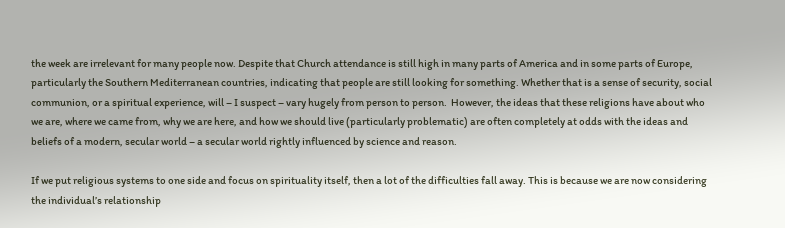the week are irrelevant for many people now. Despite that Church attendance is still high in many parts of America and in some parts of Europe, particularly the Southern Mediterranean countries, indicating that people are still looking for something. Whether that is a sense of security, social communion, or a spiritual experience, will – I suspect – vary hugely from person to person.  However, the ideas that these religions have about who we are, where we came from, why we are here, and how we should live (particularly problematic) are often completely at odds with the ideas and beliefs of a modern, secular world – a secular world rightly influenced by science and reason.

If we put religious systems to one side and focus on spirituality itself, then a lot of the difficulties fall away. This is because we are now considering the individual’s relationship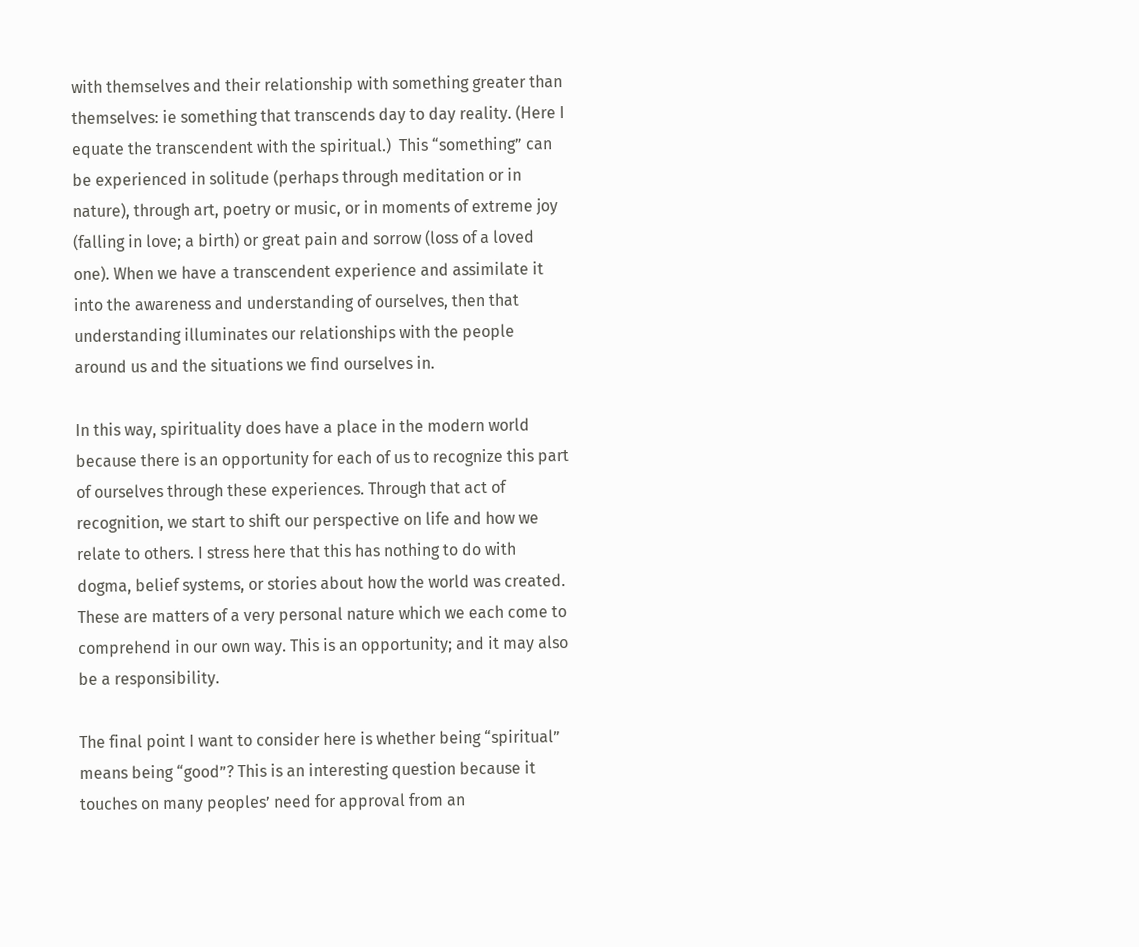with themselves and their relationship with something greater than themselves: ie something that transcends day to day reality. (Here I equate the transcendent with the spiritual.)  This “something” can be experienced in solitude (perhaps through meditation or in nature), through art, poetry or music, or in moments of extreme joy (falling in love; a birth) or great pain and sorrow (loss of a loved one). When we have a transcendent experience and assimilate it into the awareness and understanding of ourselves, then that understanding illuminates our relationships with the people around us and the situations we find ourselves in.

In this way, spirituality does have a place in the modern world because there is an opportunity for each of us to recognize this part of ourselves through these experiences. Through that act of recognition, we start to shift our perspective on life and how we relate to others. I stress here that this has nothing to do with dogma, belief systems, or stories about how the world was created. These are matters of a very personal nature which we each come to comprehend in our own way. This is an opportunity; and it may also be a responsibility.

The final point I want to consider here is whether being “spiritual” means being “good”? This is an interesting question because it touches on many peoples’ need for approval from an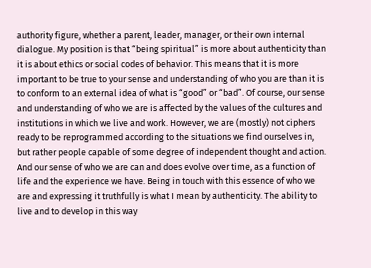authority figure, whether a parent, leader, manager, or their own internal dialogue. My position is that “being spiritual” is more about authenticity than it is about ethics or social codes of behavior. This means that it is more important to be true to your sense and understanding of who you are than it is to conform to an external idea of what is “good” or “bad”. Of course, our sense and understanding of who we are is affected by the values of the cultures and institutions in which we live and work. However, we are (mostly) not ciphers ready to be reprogrammed according to the situations we find ourselves in, but rather people capable of some degree of independent thought and action. And our sense of who we are can and does evolve over time, as a function of life and the experience we have. Being in touch with this essence of who we are and expressing it truthfully is what I mean by authenticity. The ability to live and to develop in this way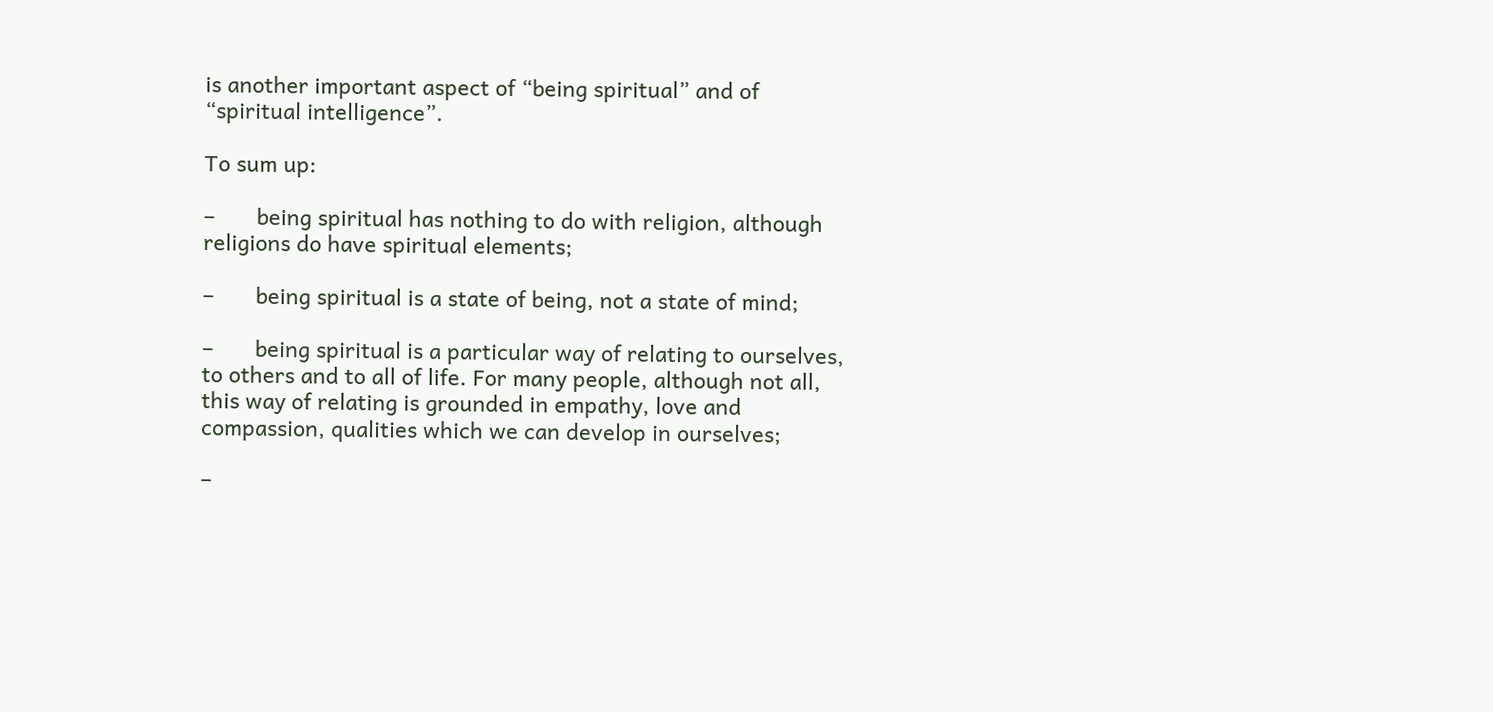is another important aspect of “being spiritual” and of “spiritual intelligence”.

To sum up:

–       being spiritual has nothing to do with religion, although religions do have spiritual elements;

–       being spiritual is a state of being, not a state of mind;

–       being spiritual is a particular way of relating to ourselves, to others and to all of life. For many people, although not all, this way of relating is grounded in empathy, love and compassion, qualities which we can develop in ourselves;

–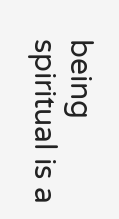being spiritual is a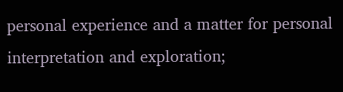personal experience and a matter for personal interpretation and exploration;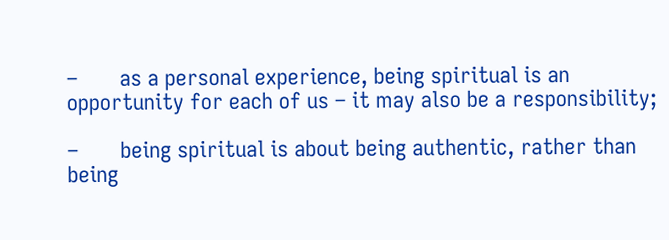–       as a personal experience, being spiritual is an opportunity for each of us – it may also be a responsibility;

–       being spiritual is about being authentic, rather than being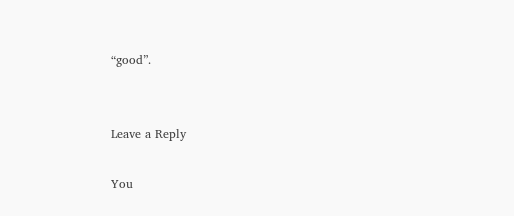“good”.


Leave a Reply

You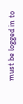must be logged in to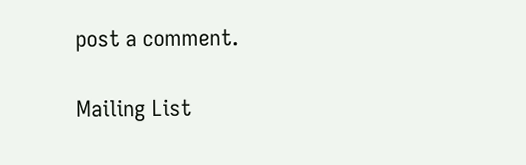post a comment.

Mailing List